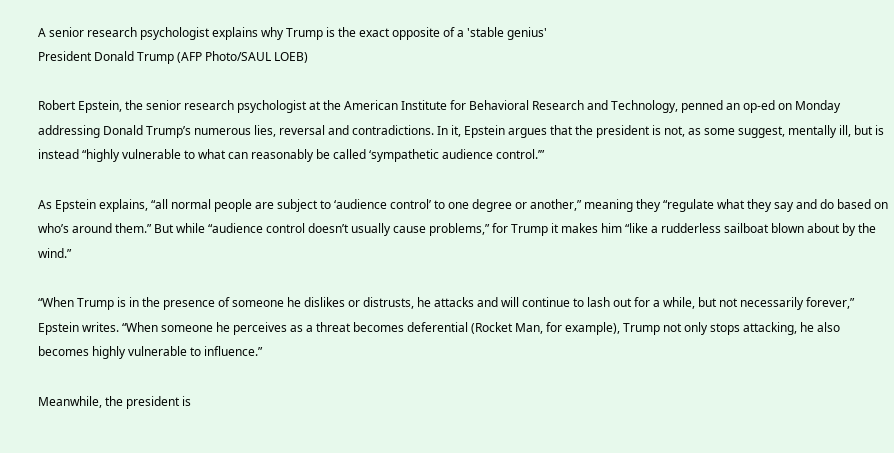A senior research psychologist explains why Trump is the exact opposite of a 'stable genius'
President Donald Trump (AFP Photo/SAUL LOEB)

Robert Epstein, the senior research psychologist at the American Institute for Behavioral Research and Technology, penned an op-ed on Monday addressing Donald Trump’s numerous lies, reversal and contradictions. In it, Epstein argues that the president is not, as some suggest, mentally ill, but is instead “highly vulnerable to what can reasonably be called ‘sympathetic audience control.’”

As Epstein explains, “all normal people are subject to ‘audience control’ to one degree or another,” meaning they “regulate what they say and do based on who’s around them.” But while “audience control doesn’t usually cause problems,” for Trump it makes him “like a rudderless sailboat blown about by the wind.”

“When Trump is in the presence of someone he dislikes or distrusts, he attacks and will continue to lash out for a while, but not necessarily forever,” Epstein writes. “When someone he perceives as a threat becomes deferential (Rocket Man, for example), Trump not only stops attacking, he also becomes highly vulnerable to influence.”

Meanwhile, the president is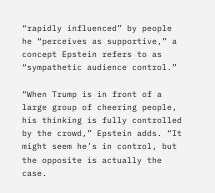“rapidly influenced” by people he “perceives as supportive,” a concept Epstein refers to as “sympathetic audience control.”

“When Trump is in front of a large group of cheering people, his thinking is fully controlled by the crowd,” Epstein adds. “It might seem he’s in control, but the opposite is actually the case.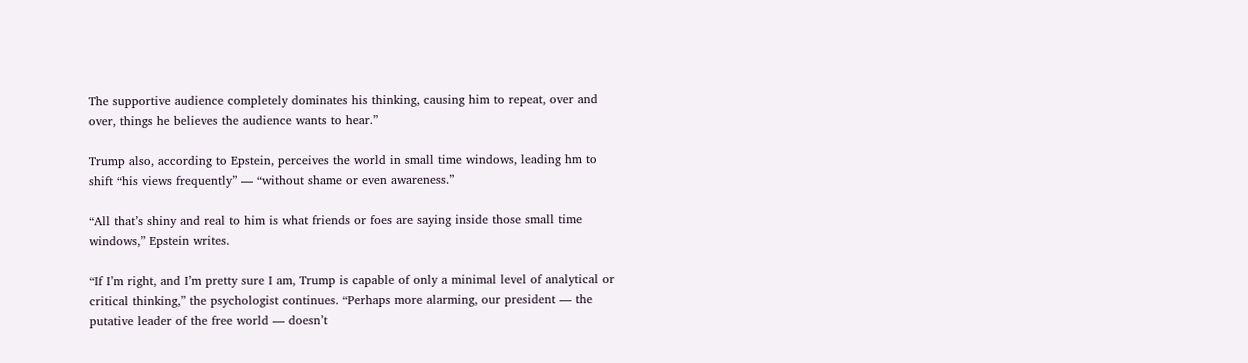The supportive audience completely dominates his thinking, causing him to repeat, over and over, things he believes the audience wants to hear.”

Trump also, according to Epstein, perceives the world in small time windows, leading hm to shift “his views frequently” — “without shame or even awareness.”

“All that’s shiny and real to him is what friends or foes are saying inside those small time windows,” Epstein writes.

“If I’m right, and I’m pretty sure I am, Trump is capable of only a minimal level of analytical or critical thinking,” the psychologist continues. “Perhaps more alarming, our president — the putative leader of the free world — doesn’t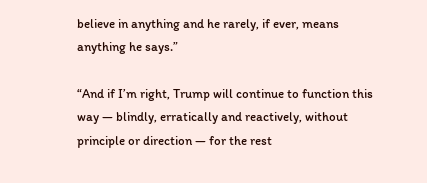believe in anything and he rarely, if ever, means anything he says.”

“And if I’m right, Trump will continue to function this way — blindly, erratically and reactively, without principle or direction — for the rest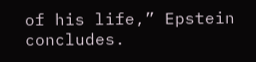of his life,” Epstein concludes.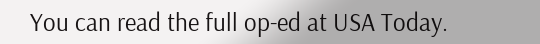You can read the full op-ed at USA Today.